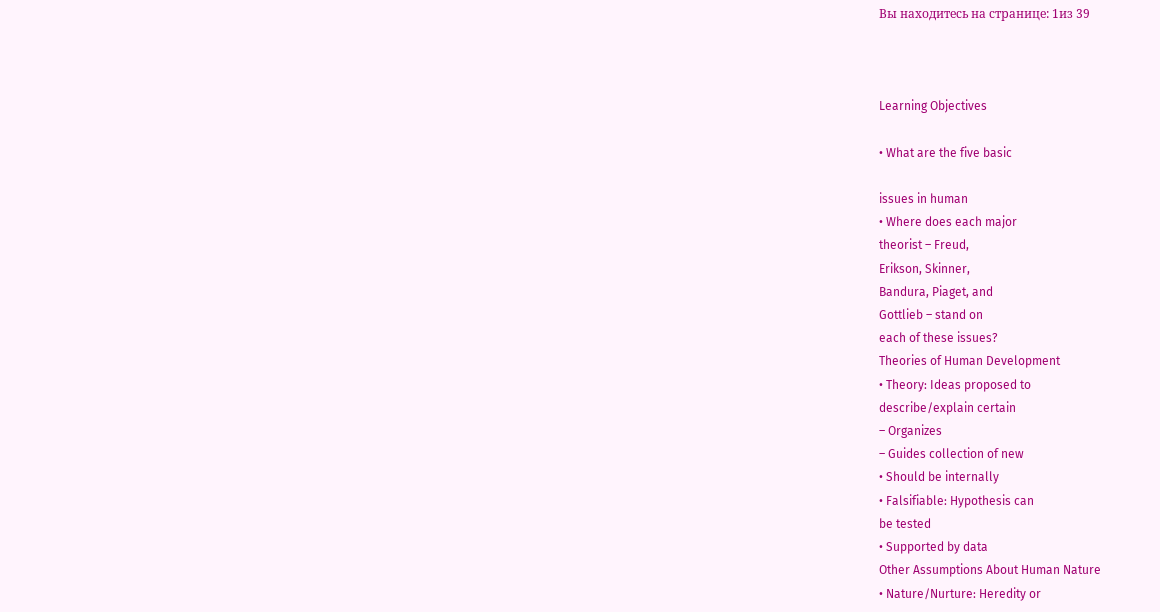Вы находитесь на странице: 1из 39



Learning Objectives

• What are the five basic

issues in human
• Where does each major
theorist – Freud,
Erikson, Skinner,
Bandura, Piaget, and
Gottlieb – stand on
each of these issues?
Theories of Human Development
• Theory: Ideas proposed to
describe/explain certain
– Organizes
– Guides collection of new
• Should be internally
• Falsifiable: Hypothesis can
be tested
• Supported by data
Other Assumptions About Human Nature
• Nature/Nurture: Heredity or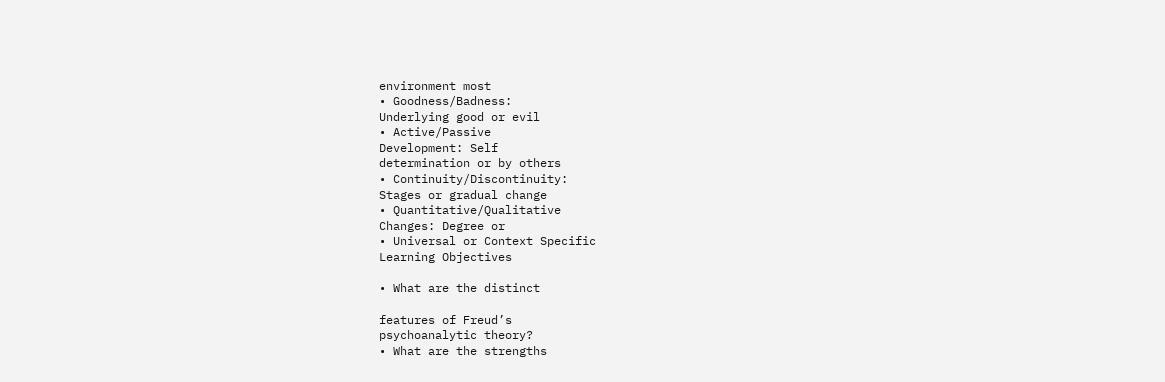environment most
• Goodness/Badness:
Underlying good or evil
• Active/Passive
Development: Self
determination or by others
• Continuity/Discontinuity:
Stages or gradual change
• Quantitative/Qualitative
Changes: Degree or
• Universal or Context Specific
Learning Objectives

• What are the distinct

features of Freud’s
psychoanalytic theory?
• What are the strengths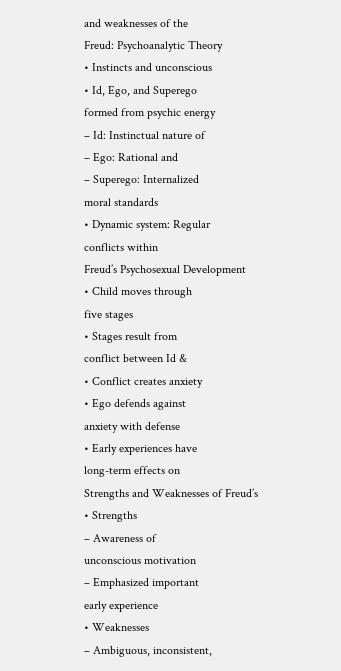and weaknesses of the
Freud: Psychoanalytic Theory
• Instincts and unconscious
• Id, Ego, and Superego
formed from psychic energy
– Id: Instinctual nature of
– Ego: Rational and
– Superego: Internalized
moral standards
• Dynamic system: Regular
conflicts within
Freud’s Psychosexual Development
• Child moves through
five stages
• Stages result from
conflict between Id &
• Conflict creates anxiety
• Ego defends against
anxiety with defense
• Early experiences have
long-term effects on
Strengths and Weaknesses of Freud’s
• Strengths
– Awareness of
unconscious motivation
– Emphasized important
early experience
• Weaknesses
– Ambiguous, inconsistent,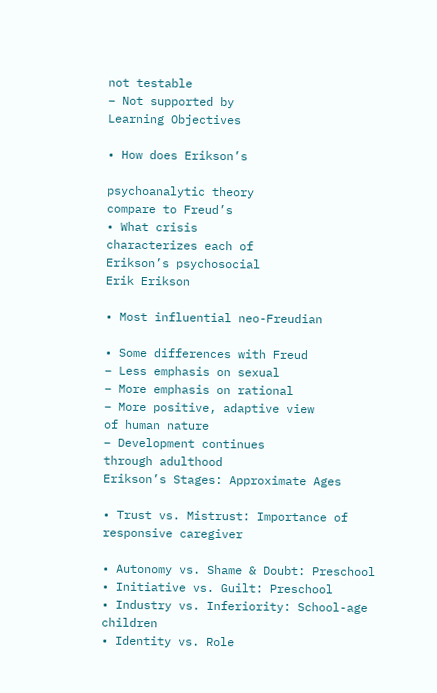not testable
– Not supported by
Learning Objectives

• How does Erikson’s

psychoanalytic theory
compare to Freud’s
• What crisis
characterizes each of
Erikson’s psychosocial
Erik Erikson

• Most influential neo-Freudian

• Some differences with Freud
– Less emphasis on sexual
– More emphasis on rational
– More positive, adaptive view
of human nature
– Development continues
through adulthood
Erikson’s Stages: Approximate Ages

• Trust vs. Mistrust: Importance of responsive caregiver

• Autonomy vs. Shame & Doubt: Preschool
• Initiative vs. Guilt: Preschool
• Industry vs. Inferiority: School-age children
• Identity vs. Role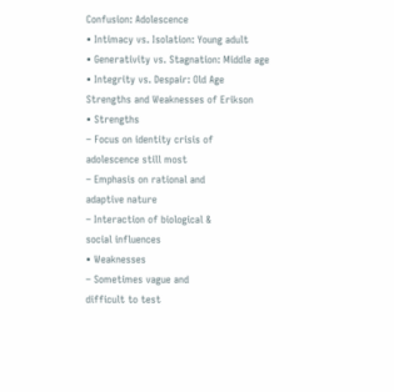Confusion: Adolescence
• Intimacy vs. Isolation: Young adult
• Generativity vs. Stagnation: Middle age
• Integrity vs. Despair: Old Age
Strengths and Weaknesses of Erikson
• Strengths
– Focus on identity crisis of
adolescence still most
– Emphasis on rational and
adaptive nature
– Interaction of biological &
social influences
• Weaknesses
– Sometimes vague and
difficult to test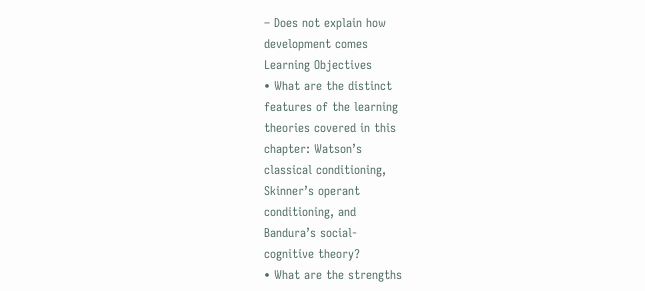– Does not explain how
development comes
Learning Objectives
• What are the distinct
features of the learning
theories covered in this
chapter: Watson’s
classical conditioning,
Skinner’s operant
conditioning, and
Bandura’s social-
cognitive theory?
• What are the strengths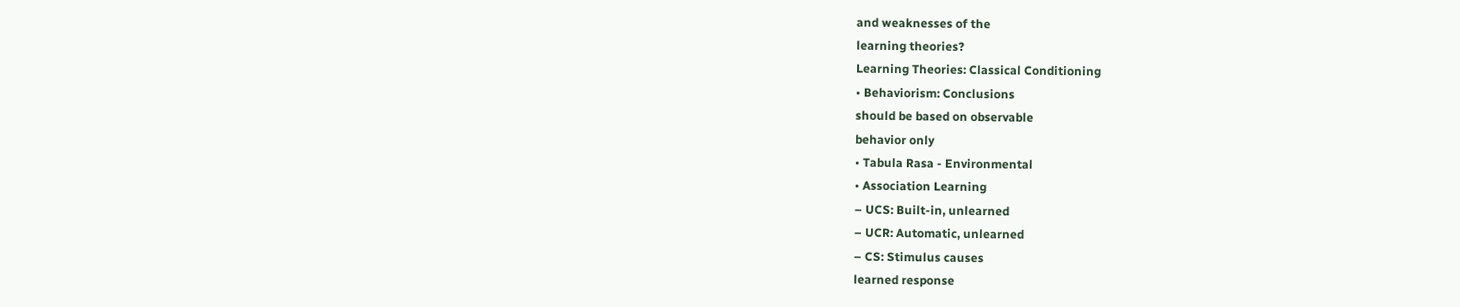and weaknesses of the
learning theories?
Learning Theories: Classical Conditioning
• Behaviorism: Conclusions
should be based on observable
behavior only
• Tabula Rasa - Environmental
• Association Learning
– UCS: Built-in, unlearned
– UCR: Automatic, unlearned
– CS: Stimulus causes
learned response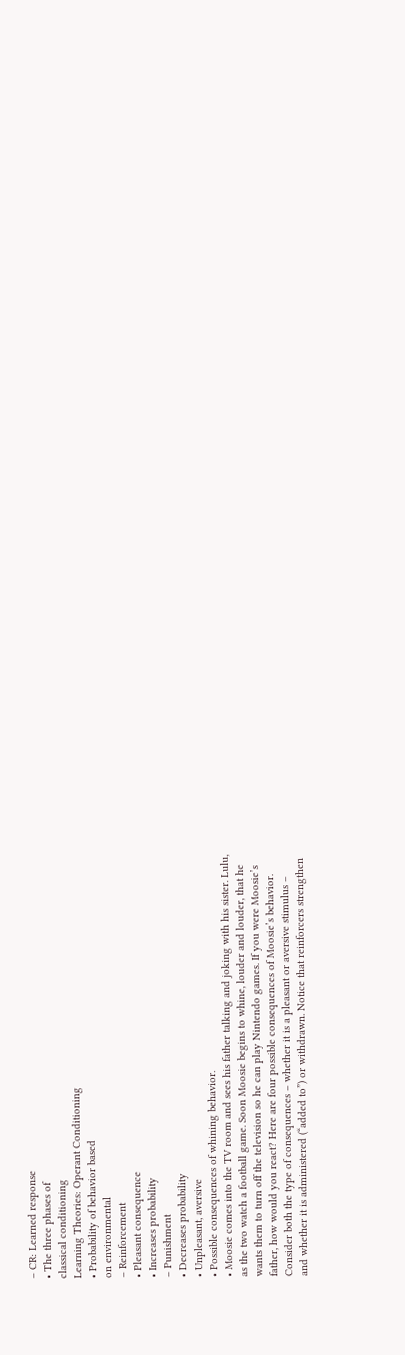– CR: Learned response
• The three phases of
classical conditioning
Learning Theories: Operant Conditioning
• Probability of behavior based
on environmental
– Reinforcement
• Pleasant consequence
• Increases probability
– Punishment
• Decreases probability
• Unpleasant, aversive
• Possible consequences of whining behavior.
• Moosie comes into the TV room and sees his father talking and joking with his sister. Lulu,
as the two watch a football game. Soon Moosie begins to whine, louder and louder, that he
wants them to turn off the television so he can play Nintendo games. If you were Moosie’s
father, how would you react? Here are four possible consequences of Moosie’s behavior.
Consider both the type of consequences – whether it is a pleasant or aversive stimulus –
and whether it is administered (“added to”) or withdrawn. Notice that reinforcers strengthen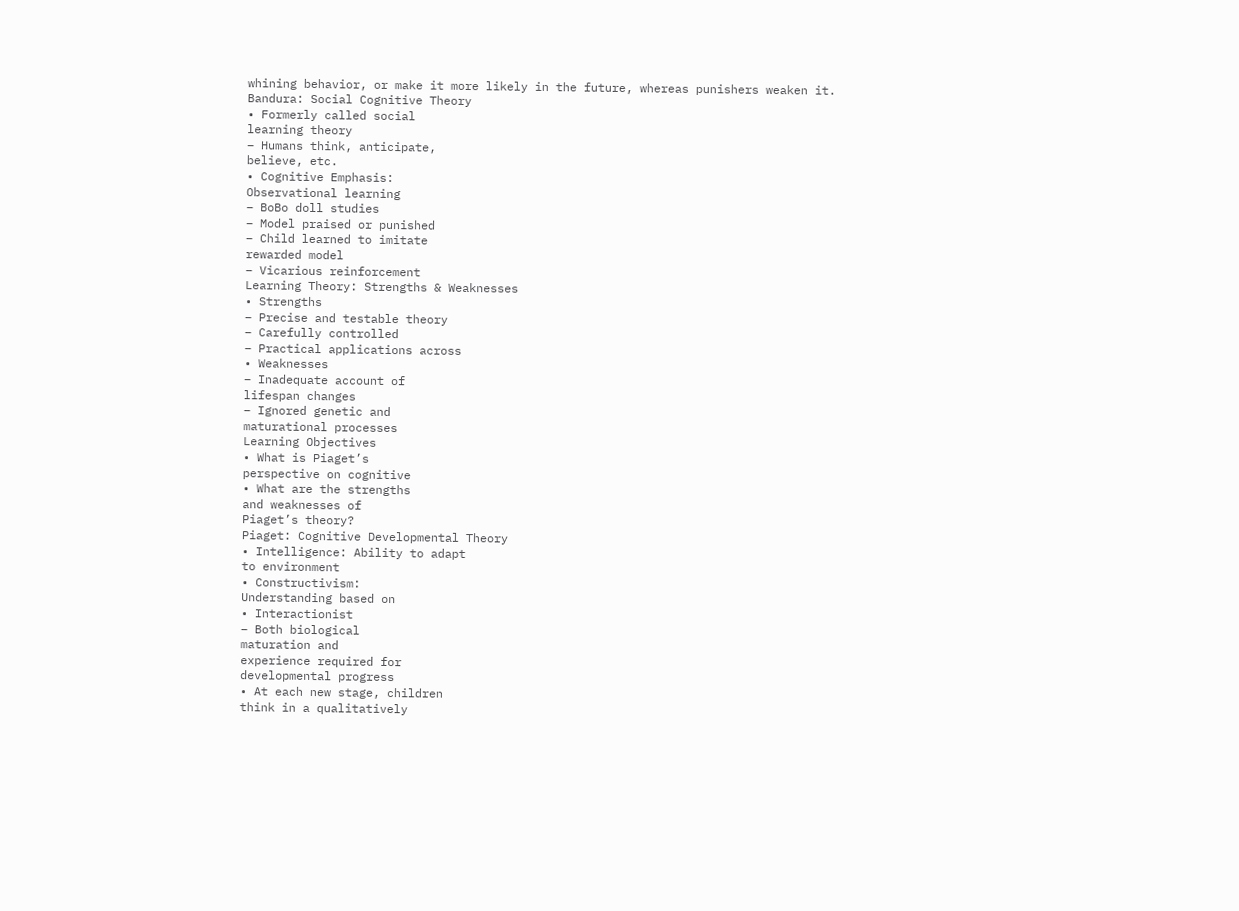whining behavior, or make it more likely in the future, whereas punishers weaken it.
Bandura: Social Cognitive Theory
• Formerly called social
learning theory
– Humans think, anticipate,
believe, etc.
• Cognitive Emphasis:
Observational learning
– BoBo doll studies
– Model praised or punished
– Child learned to imitate
rewarded model
– Vicarious reinforcement
Learning Theory: Strengths & Weaknesses
• Strengths
– Precise and testable theory
– Carefully controlled
– Practical applications across
• Weaknesses
– Inadequate account of
lifespan changes
– Ignored genetic and
maturational processes
Learning Objectives
• What is Piaget’s
perspective on cognitive
• What are the strengths
and weaknesses of
Piaget’s theory?
Piaget: Cognitive Developmental Theory
• Intelligence: Ability to adapt
to environment
• Constructivism:
Understanding based on
• Interactionist
– Both biological
maturation and
experience required for
developmental progress
• At each new stage, children
think in a qualitatively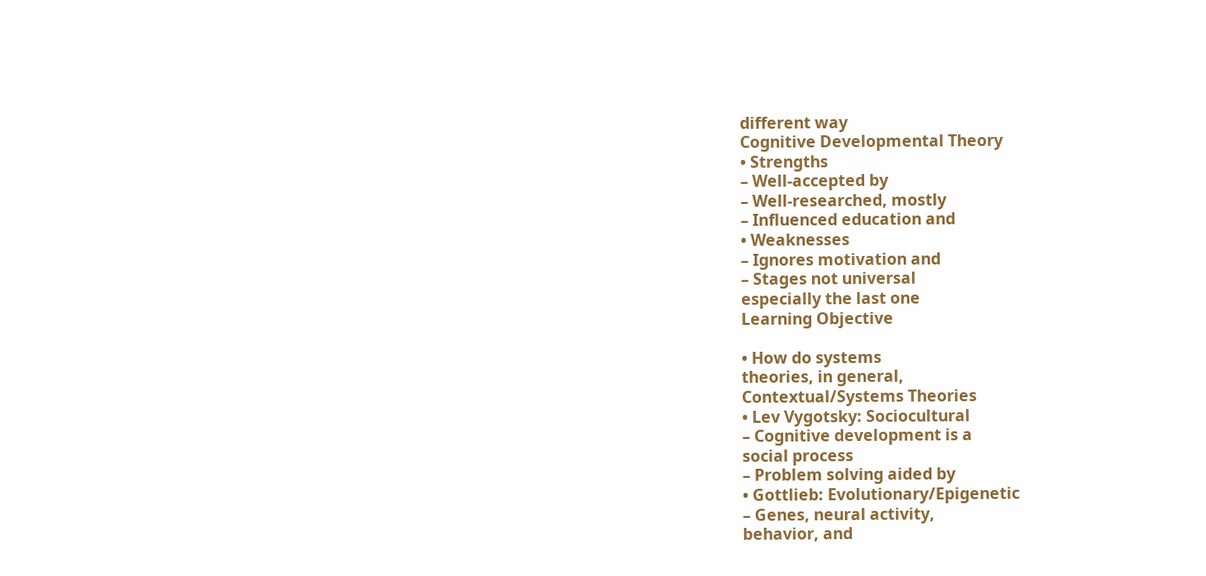different way
Cognitive Developmental Theory
• Strengths
– Well-accepted by
– Well-researched, mostly
– Influenced education and
• Weaknesses
– Ignores motivation and
– Stages not universal
especially the last one
Learning Objective

• How do systems
theories, in general,
Contextual/Systems Theories
• Lev Vygotsky: Sociocultural
– Cognitive development is a
social process
– Problem solving aided by
• Gottlieb: Evolutionary/Epigenetic
– Genes, neural activity,
behavior, and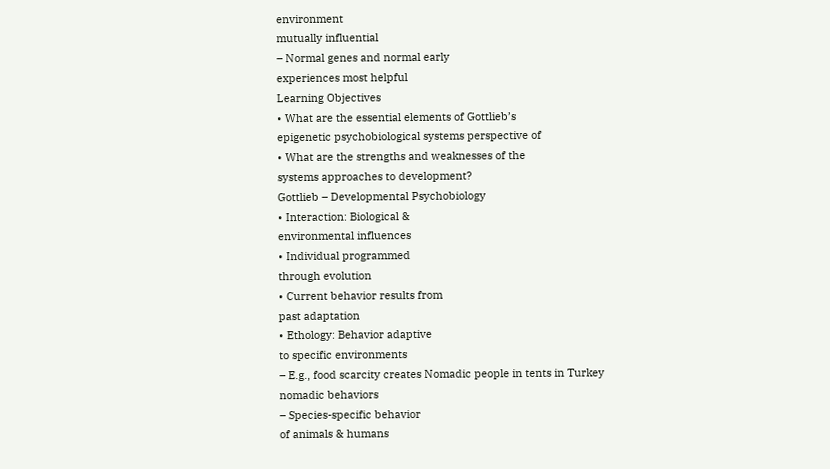environment
mutually influential
– Normal genes and normal early
experiences most helpful
Learning Objectives
• What are the essential elements of Gottlieb’s
epigenetic psychobiological systems perspective of
• What are the strengths and weaknesses of the
systems approaches to development?
Gottlieb – Developmental Psychobiology
• Interaction: Biological &
environmental influences
• Individual programmed
through evolution
• Current behavior results from
past adaptation
• Ethology: Behavior adaptive
to specific environments
– E.g., food scarcity creates Nomadic people in tents in Turkey
nomadic behaviors
– Species-specific behavior
of animals & humans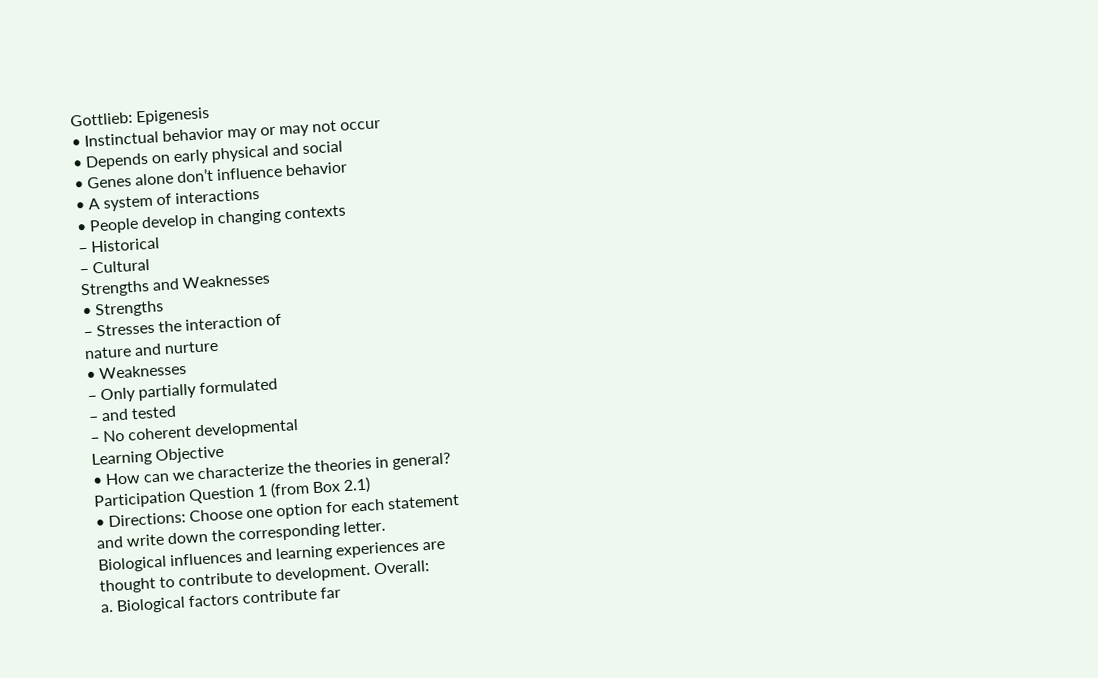Gottlieb: Epigenesis
• Instinctual behavior may or may not occur
• Depends on early physical and social
• Genes alone don’t influence behavior
• A system of interactions
• People develop in changing contexts
– Historical
– Cultural
Strengths and Weaknesses
• Strengths
– Stresses the interaction of
nature and nurture
• Weaknesses
– Only partially formulated
– and tested
– No coherent developmental
Learning Objective
• How can we characterize the theories in general?
Participation Question 1 (from Box 2.1)
• Directions: Choose one option for each statement
and write down the corresponding letter.
Biological influences and learning experiences are
thought to contribute to development. Overall:
a. Biological factors contribute far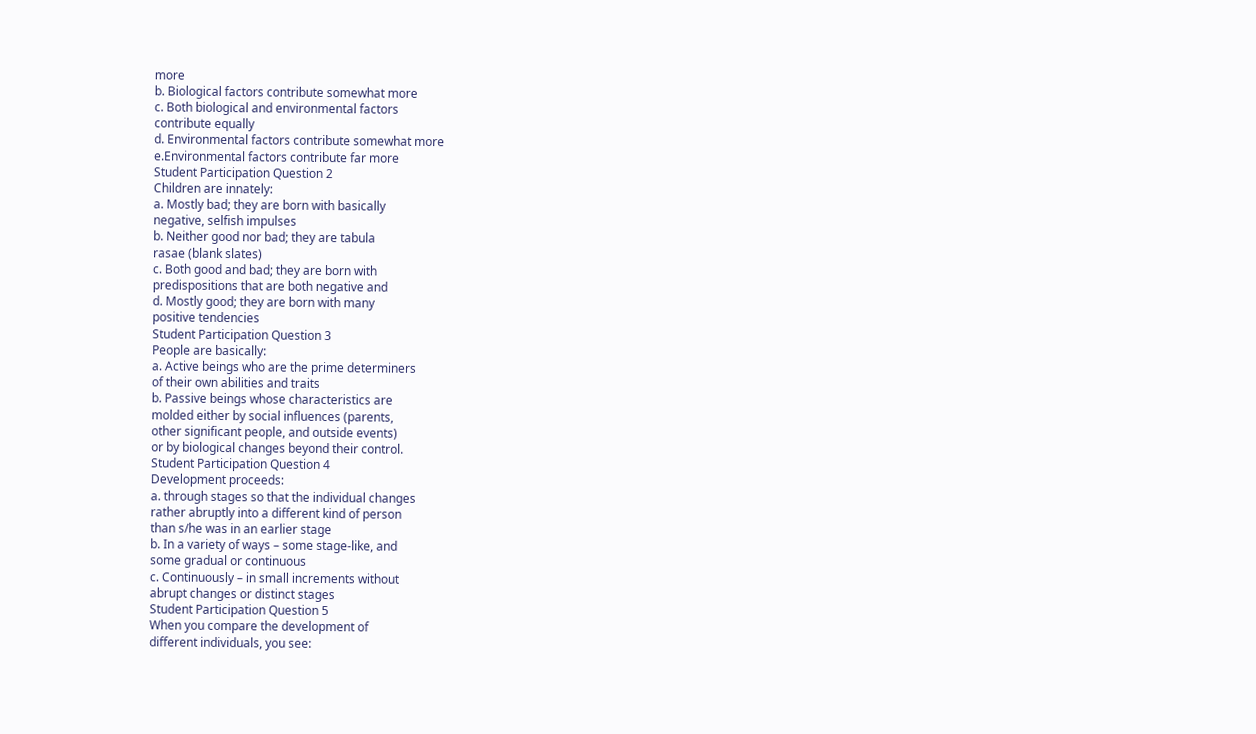more
b. Biological factors contribute somewhat more
c. Both biological and environmental factors
contribute equally
d. Environmental factors contribute somewhat more
e.Environmental factors contribute far more
Student Participation Question 2
Children are innately:
a. Mostly bad; they are born with basically
negative, selfish impulses
b. Neither good nor bad; they are tabula
rasae (blank slates)
c. Both good and bad; they are born with
predispositions that are both negative and
d. Mostly good; they are born with many
positive tendencies
Student Participation Question 3
People are basically:
a. Active beings who are the prime determiners
of their own abilities and traits
b. Passive beings whose characteristics are
molded either by social influences (parents,
other significant people, and outside events)
or by biological changes beyond their control.
Student Participation Question 4
Development proceeds:
a. through stages so that the individual changes
rather abruptly into a different kind of person
than s/he was in an earlier stage
b. In a variety of ways – some stage-like, and
some gradual or continuous
c. Continuously – in small increments without
abrupt changes or distinct stages
Student Participation Question 5
When you compare the development of
different individuals, you see: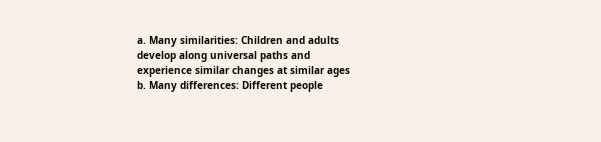a. Many similarities: Children and adults
develop along universal paths and
experience similar changes at similar ages
b. Many differences: Different people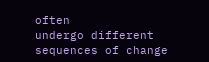often
undergo different sequences of change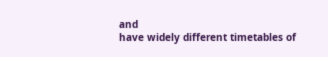and
have widely different timetables of